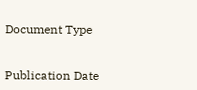Document Type


Publication Date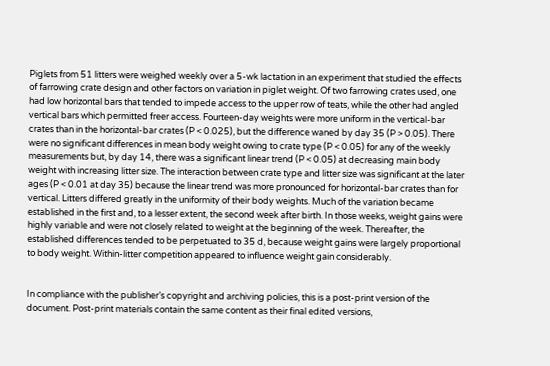Piglets from 51 litters were weighed weekly over a 5-wk lactation in an experiment that studied the effects of farrowing crate design and other factors on variation in piglet weight. Of two farrowing crates used, one had low horizontal bars that tended to impede access to the upper row of teats, while the other had angled vertical bars which permitted freer access. Fourteen-day weights were more uniform in the vertical-bar crates than in the horizontal-bar crates (P < 0.025), but the difference waned by day 35 (P > 0.05). There were no significant differences in mean body weight owing to crate type (P < 0.05) for any of the weekly measurements but, by day 14, there was a significant linear trend (P < 0.05) at decreasing main body weight with increasing litter size. The interaction between crate type and litter size was significant at the later ages (P < 0.01 at day 35) because the linear trend was more pronounced for horizontal-bar crates than for vertical. Litters differed greatly in the uniformity of their body weights. Much of the variation became established in the first and, to a lesser extent, the second week after birth. In those weeks, weight gains were highly variable and were not closely related to weight at the beginning of the week. Thereafter, the established differences tended to be perpetuated to 35 d, because weight gains were largely proportional to body weight. Within-litter competition appeared to influence weight gain considerably.


In compliance with the publisher’s copyright and archiving policies, this is a post-print version of the document. Post-print materials contain the same content as their final edited versions,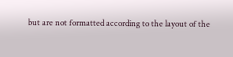but are not formatted according to the layout of the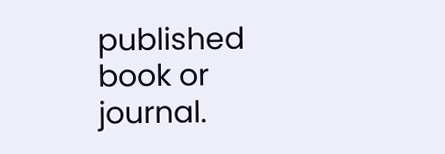published book or journal.